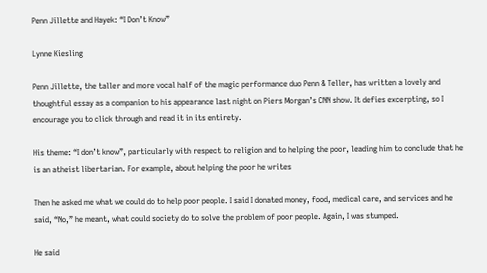Penn Jillette and Hayek: “I Don’t Know”

Lynne Kiesling

Penn Jillette, the taller and more vocal half of the magic performance duo Penn & Teller, has written a lovely and thoughtful essay as a companion to his appearance last night on Piers Morgan’s CNN show. It defies excerpting, so I encourage you to click through and read it in its entirety.

His theme: “I don’t know”, particularly with respect to religion and to helping the poor, leading him to conclude that he is an atheist libertarian. For example, about helping the poor he writes

Then he asked me what we could do to help poor people. I said I donated money, food, medical care, and services and he said, “No,” he meant, what could society do to solve the problem of poor people. Again, I was stumped.

He said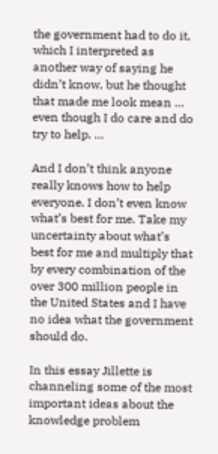the government had to do it, which I interpreted as another way of saying he didn’t know, but he thought that made me look mean … even though I do care and do try to help. …

And I don’t think anyone really knows how to help everyone. I don’t even know what’s best for me. Take my uncertainty about what’s best for me and multiply that by every combination of the over 300 million people in the United States and I have no idea what the government should do.

In this essay Jillette is channeling some of the most important ideas about the knowledge problem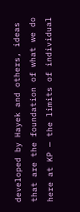developed by Hayek and others, ideas that are the foundation of what we do here at KP — the limits of individual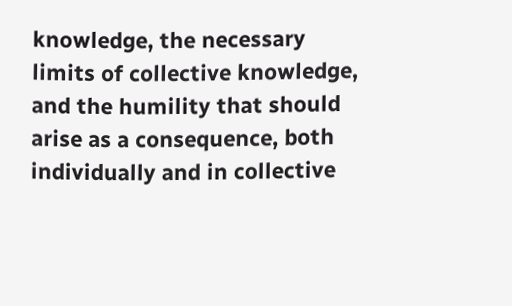knowledge, the necessary limits of collective knowledge, and the humility that should arise as a consequence, both individually and in collective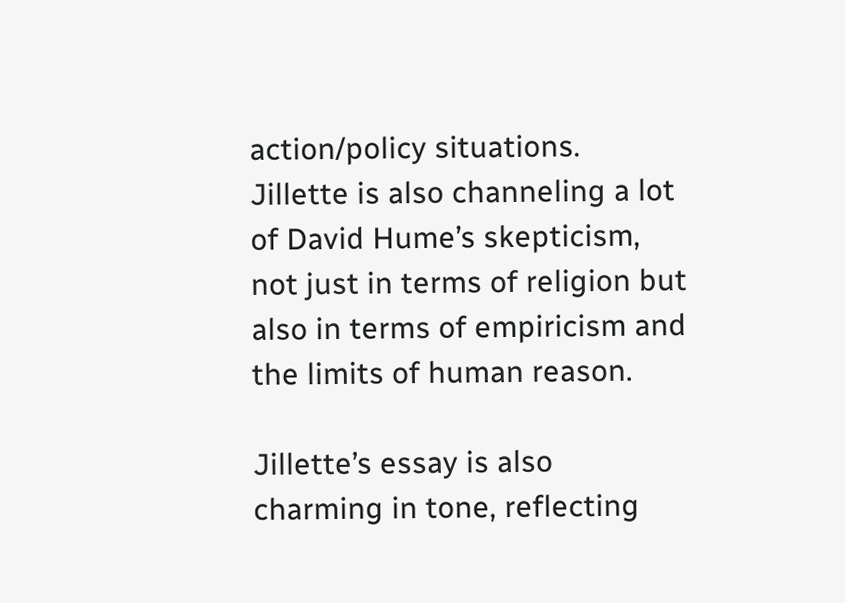action/policy situations. Jillette is also channeling a lot of David Hume’s skepticism, not just in terms of religion but also in terms of empiricism and the limits of human reason.

Jillette’s essay is also charming in tone, reflecting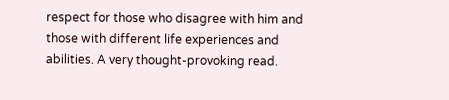respect for those who disagree with him and those with different life experiences and abilities. A very thought-provoking read.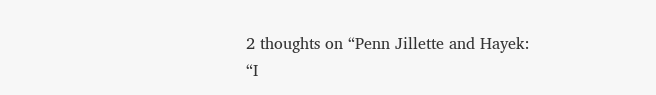2 thoughts on “Penn Jillette and Hayek: “I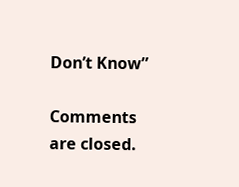Don’t Know”

Comments are closed.